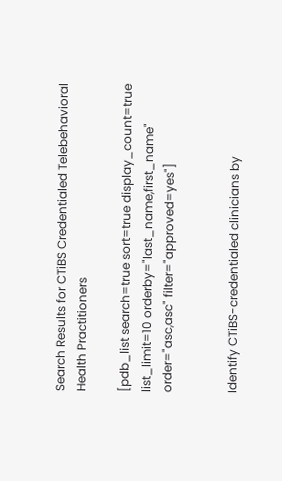Search Results for CTiBS Credentialed Telebehavioral Health Practitioners

[pdb_list search=true sort=true display_count=true list_limit=10 orderby="last_name,first_name" order="asc,asc" filter="approved=yes"]


Identify CTiBS-credentialed clinicians by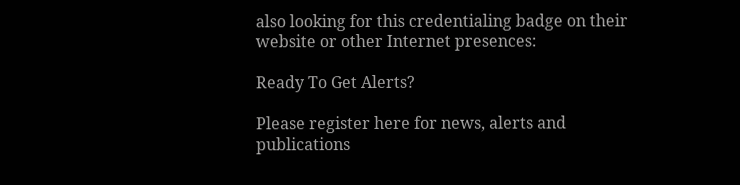also looking for this credentialing badge on their website or other Internet presences:

Ready To Get Alerts?

Please register here for news, alerts and publications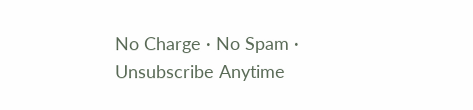No Charge · No Spam · Unsubscribe Anytime